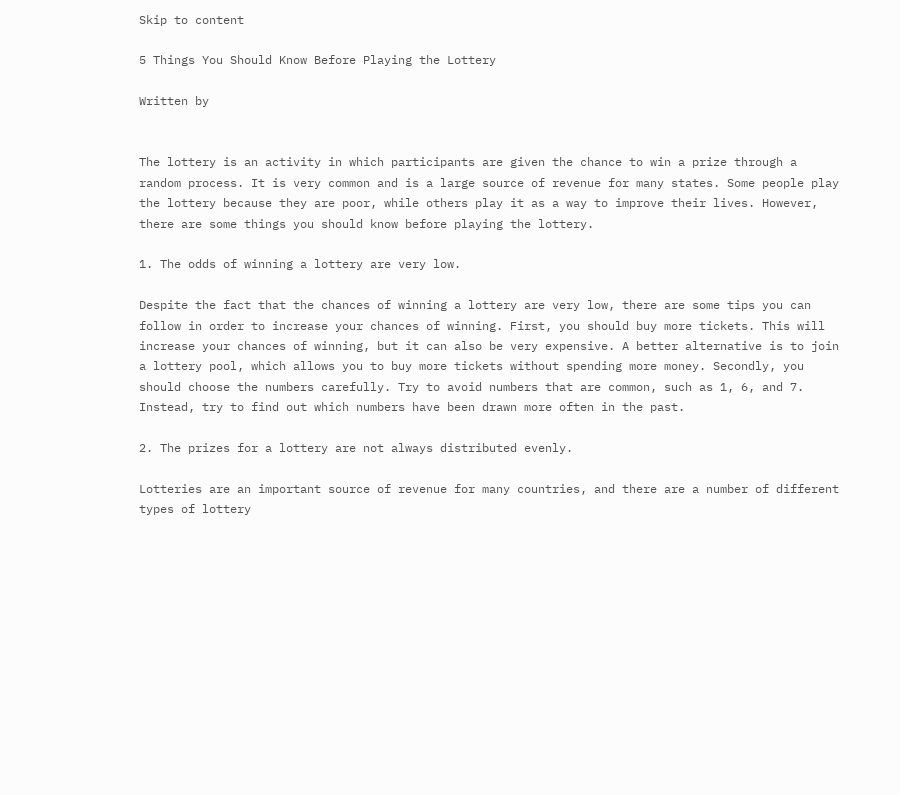Skip to content

5 Things You Should Know Before Playing the Lottery

Written by


The lottery is an activity in which participants are given the chance to win a prize through a random process. It is very common and is a large source of revenue for many states. Some people play the lottery because they are poor, while others play it as a way to improve their lives. However, there are some things you should know before playing the lottery.

1. The odds of winning a lottery are very low.

Despite the fact that the chances of winning a lottery are very low, there are some tips you can follow in order to increase your chances of winning. First, you should buy more tickets. This will increase your chances of winning, but it can also be very expensive. A better alternative is to join a lottery pool, which allows you to buy more tickets without spending more money. Secondly, you should choose the numbers carefully. Try to avoid numbers that are common, such as 1, 6, and 7. Instead, try to find out which numbers have been drawn more often in the past.

2. The prizes for a lottery are not always distributed evenly.

Lotteries are an important source of revenue for many countries, and there are a number of different types of lottery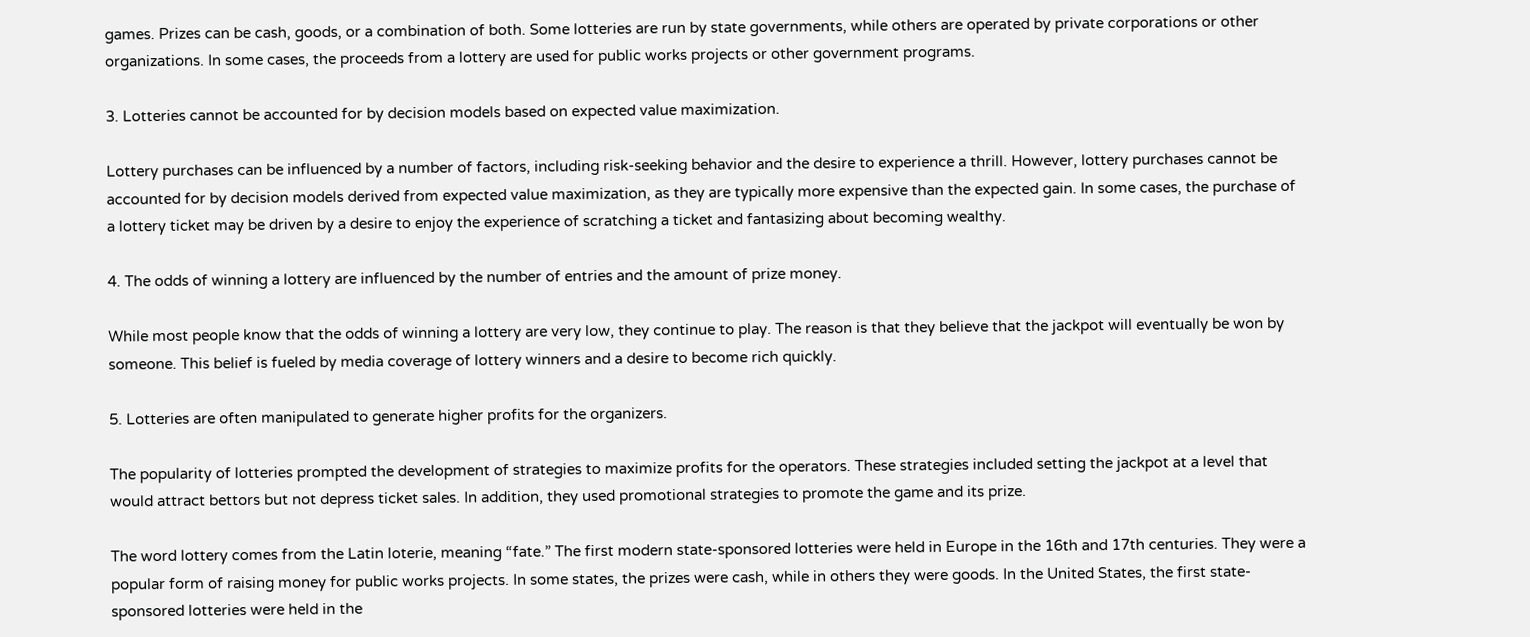games. Prizes can be cash, goods, or a combination of both. Some lotteries are run by state governments, while others are operated by private corporations or other organizations. In some cases, the proceeds from a lottery are used for public works projects or other government programs.

3. Lotteries cannot be accounted for by decision models based on expected value maximization.

Lottery purchases can be influenced by a number of factors, including risk-seeking behavior and the desire to experience a thrill. However, lottery purchases cannot be accounted for by decision models derived from expected value maximization, as they are typically more expensive than the expected gain. In some cases, the purchase of a lottery ticket may be driven by a desire to enjoy the experience of scratching a ticket and fantasizing about becoming wealthy.

4. The odds of winning a lottery are influenced by the number of entries and the amount of prize money.

While most people know that the odds of winning a lottery are very low, they continue to play. The reason is that they believe that the jackpot will eventually be won by someone. This belief is fueled by media coverage of lottery winners and a desire to become rich quickly.

5. Lotteries are often manipulated to generate higher profits for the organizers.

The popularity of lotteries prompted the development of strategies to maximize profits for the operators. These strategies included setting the jackpot at a level that would attract bettors but not depress ticket sales. In addition, they used promotional strategies to promote the game and its prize.

The word lottery comes from the Latin loterie, meaning “fate.” The first modern state-sponsored lotteries were held in Europe in the 16th and 17th centuries. They were a popular form of raising money for public works projects. In some states, the prizes were cash, while in others they were goods. In the United States, the first state-sponsored lotteries were held in the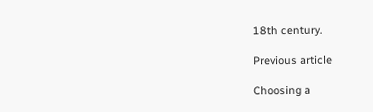18th century.

Previous article

Choosing a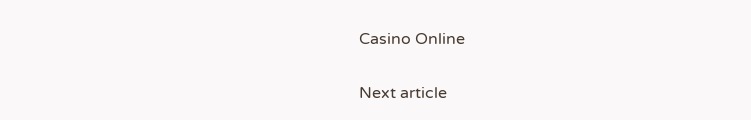Casino Online

Next article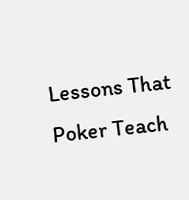Lessons That Poker Teach